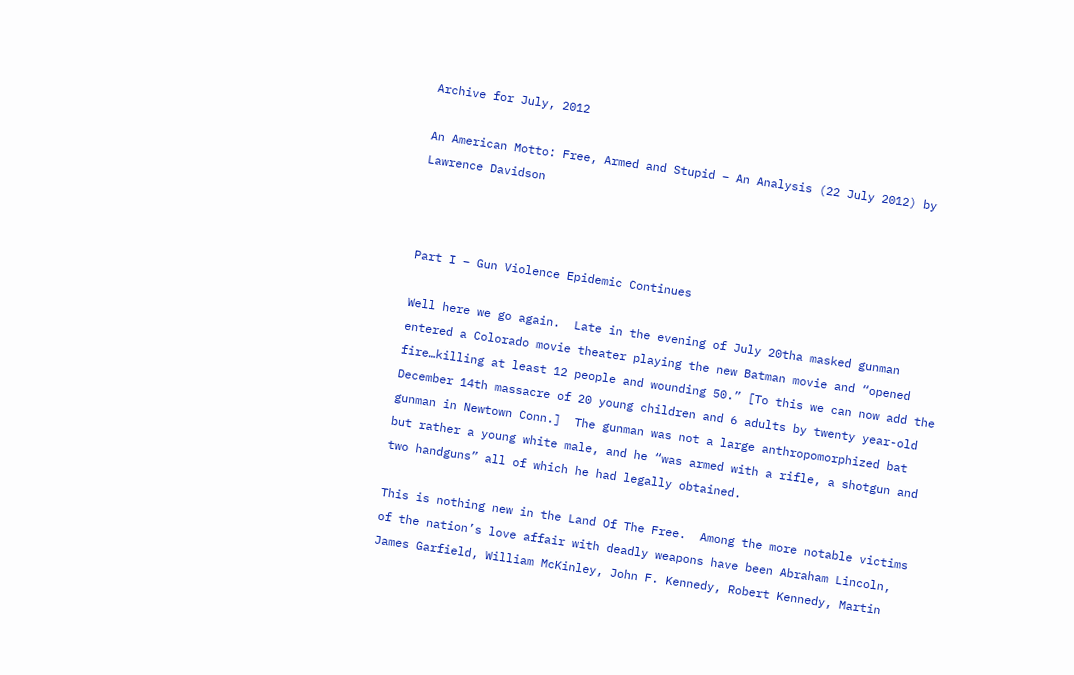Archive for July, 2012

An American Motto: Free, Armed and Stupid – An Analysis (22 July 2012) by Lawrence Davidson



Part I – Gun Violence Epidemic Continues

Well here we go again.  Late in the evening of July 20tha masked gunman entered a Colorado movie theater playing the new Batman movie and “opened fire…killing at least 12 people and wounding 50.” [To this we can now add the December 14th massacre of 20 young children and 6 adults by twenty year-old gunman in Newtown Conn.]  The gunman was not a large anthropomorphized bat but rather a young white male, and he “was armed with a rifle, a shotgun and two handguns” all of which he had legally obtained.

This is nothing new in the Land Of The Free.  Among the more notable victims of the nation’s love affair with deadly weapons have been Abraham Lincoln, James Garfield, William McKinley, John F. Kennedy, Robert Kennedy, Martin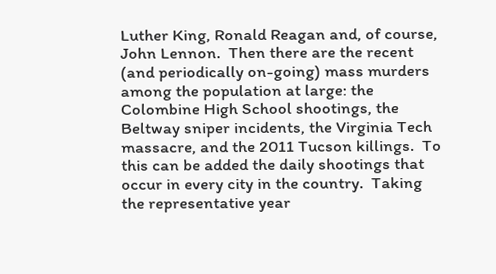Luther King, Ronald Reagan and, of course, John Lennon.  Then there are the recent (and periodically on-going) mass murders among the population at large: the Colombine High School shootings, the Beltway sniper incidents, the Virginia Tech massacre, and the 2011 Tucson killings.  To this can be added the daily shootings that occur in every city in the country.  Taking the representative year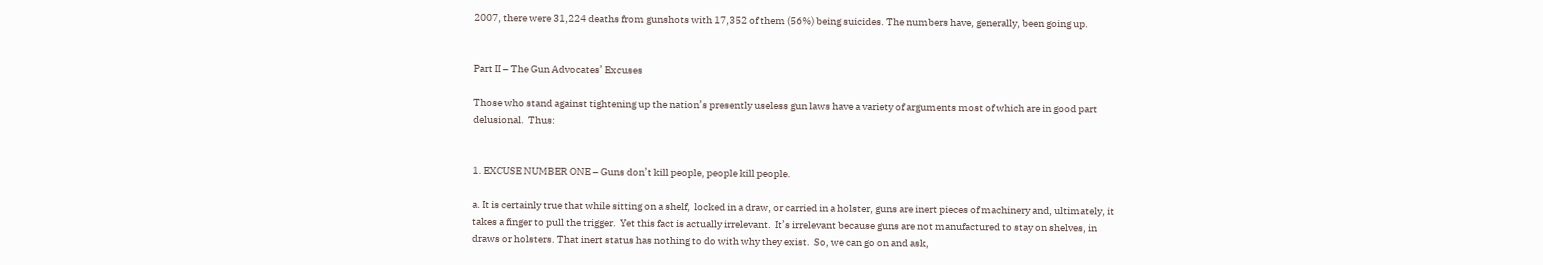2007, there were 31,224 deaths from gunshots with 17,352 of them (56%) being suicides. The numbers have, generally, been going up.


Part II – The Gun Advocates’ Excuses

Those who stand against tightening up the nation’s presently useless gun laws have a variety of arguments most of which are in good part delusional.  Thus:


1. EXCUSE NUMBER ONE – Guns don’t kill people, people kill people.

a. It is certainly true that while sitting on a shelf,  locked in a draw, or carried in a holster, guns are inert pieces of machinery and, ultimately, it takes a finger to pull the trigger.  Yet this fact is actually irrelevant.  It’s irrelevant because guns are not manufactured to stay on shelves, in draws or holsters. That inert status has nothing to do with why they exist.  So, we can go on and ask,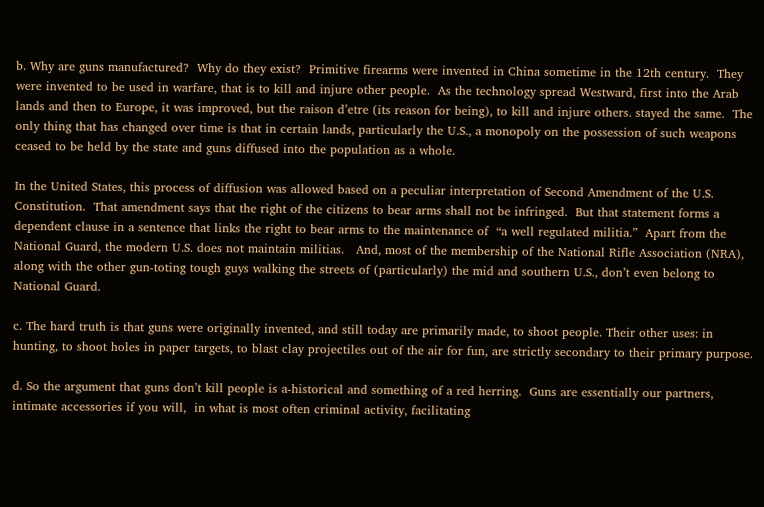b. Why are guns manufactured?  Why do they exist?  Primitive firearms were invented in China sometime in the 12th century.  They were invented to be used in warfare, that is to kill and injure other people.  As the technology spread Westward, first into the Arab lands and then to Europe, it was improved, but the raison d’etre (its reason for being), to kill and injure others. stayed the same.  The only thing that has changed over time is that in certain lands, particularly the U.S., a monopoly on the possession of such weapons ceased to be held by the state and guns diffused into the population as a whole.

In the United States, this process of diffusion was allowed based on a peculiar interpretation of Second Amendment of the U.S. Constitution.  That amendment says that the right of the citizens to bear arms shall not be infringed.  But that statement forms a dependent clause in a sentence that links the right to bear arms to the maintenance of  “a well regulated militia.”  Apart from the National Guard, the modern U.S. does not maintain militias.   And, most of the membership of the National Rifle Association (NRA), along with the other gun-toting tough guys walking the streets of (particularly) the mid and southern U.S., don’t even belong to National Guard.

c. The hard truth is that guns were originally invented, and still today are primarily made, to shoot people. Their other uses: in hunting, to shoot holes in paper targets, to blast clay projectiles out of the air for fun, are strictly secondary to their primary purpose.

d. So the argument that guns don’t kill people is a-historical and something of a red herring.  Guns are essentially our partners, intimate accessories if you will,  in what is most often criminal activity, facilitating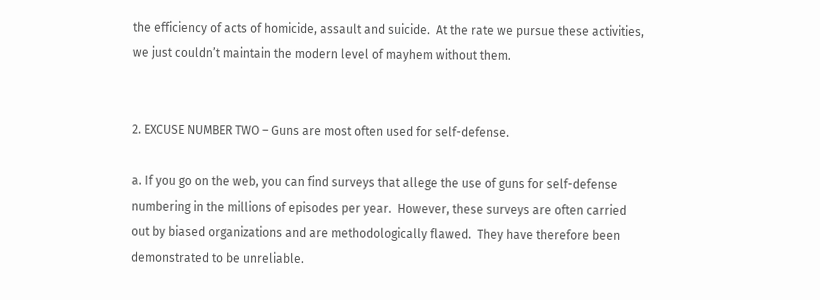the efficiency of acts of homicide, assault and suicide.  At the rate we pursue these activities, we just couldn’t maintain the modern level of mayhem without them.


2. EXCUSE NUMBER TWO – Guns are most often used for self-defense.

a. If you go on the web, you can find surveys that allege the use of guns for self-defense numbering in the millions of episodes per year.  However, these surveys are often carried out by biased organizations and are methodologically flawed.  They have therefore been demonstrated to be unreliable.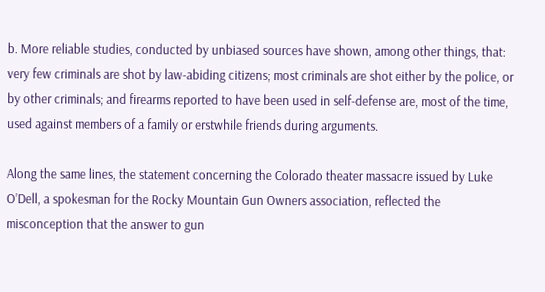b. More reliable studies, conducted by unbiased sources have shown, among other things, that:  very few criminals are shot by law-abiding citizens; most criminals are shot either by the police, or by other criminals; and firearms reported to have been used in self-defense are, most of the time, used against members of a family or erstwhile friends during arguments.

Along the same lines, the statement concerning the Colorado theater massacre issued by Luke O’Dell, a spokesman for the Rocky Mountain Gun Owners association, reflected the misconception that the answer to gun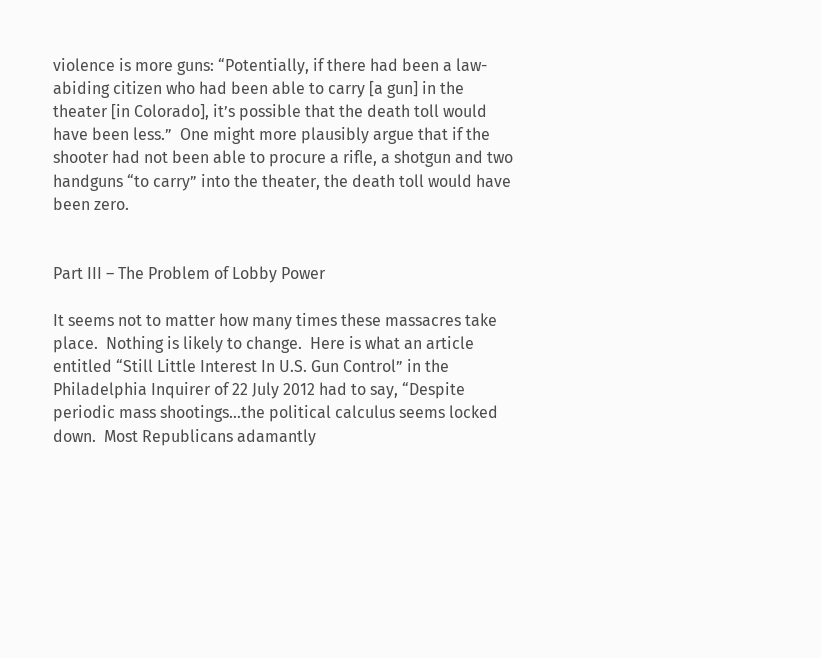violence is more guns: “Potentially, if there had been a law-abiding citizen who had been able to carry [a gun] in the theater [in Colorado], it’s possible that the death toll would have been less.”  One might more plausibly argue that if the shooter had not been able to procure a rifle, a shotgun and two handguns “to carry” into the theater, the death toll would have been zero.


Part III – The Problem of Lobby Power

It seems not to matter how many times these massacres take place.  Nothing is likely to change.  Here is what an article entitled “Still Little Interest In U.S. Gun Control” in the Philadelphia Inquirer of 22 July 2012 had to say, “Despite periodic mass shootings…the political calculus seems locked down.  Most Republicans adamantly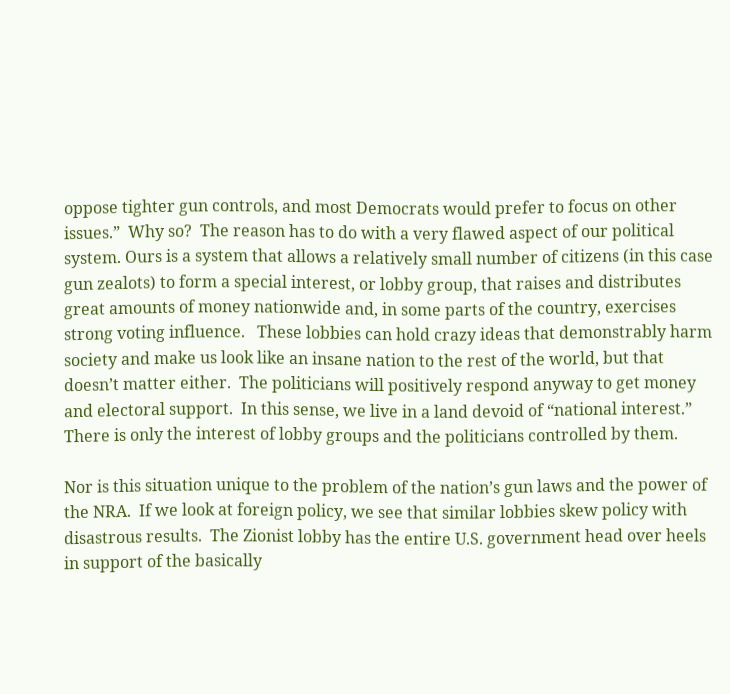oppose tighter gun controls, and most Democrats would prefer to focus on other issues.”  Why so?  The reason has to do with a very flawed aspect of our political system. Ours is a system that allows a relatively small number of citizens (in this case gun zealots) to form a special interest, or lobby group, that raises and distributes great amounts of money nationwide and, in some parts of the country, exercises strong voting influence.   These lobbies can hold crazy ideas that demonstrably harm society and make us look like an insane nation to the rest of the world, but that doesn’t matter either.  The politicians will positively respond anyway to get money and electoral support.  In this sense, we live in a land devoid of “national interest.”  There is only the interest of lobby groups and the politicians controlled by them.

Nor is this situation unique to the problem of the nation’s gun laws and the power of the NRA.  If we look at foreign policy, we see that similar lobbies skew policy with disastrous results.  The Zionist lobby has the entire U.S. government head over heels in support of the basically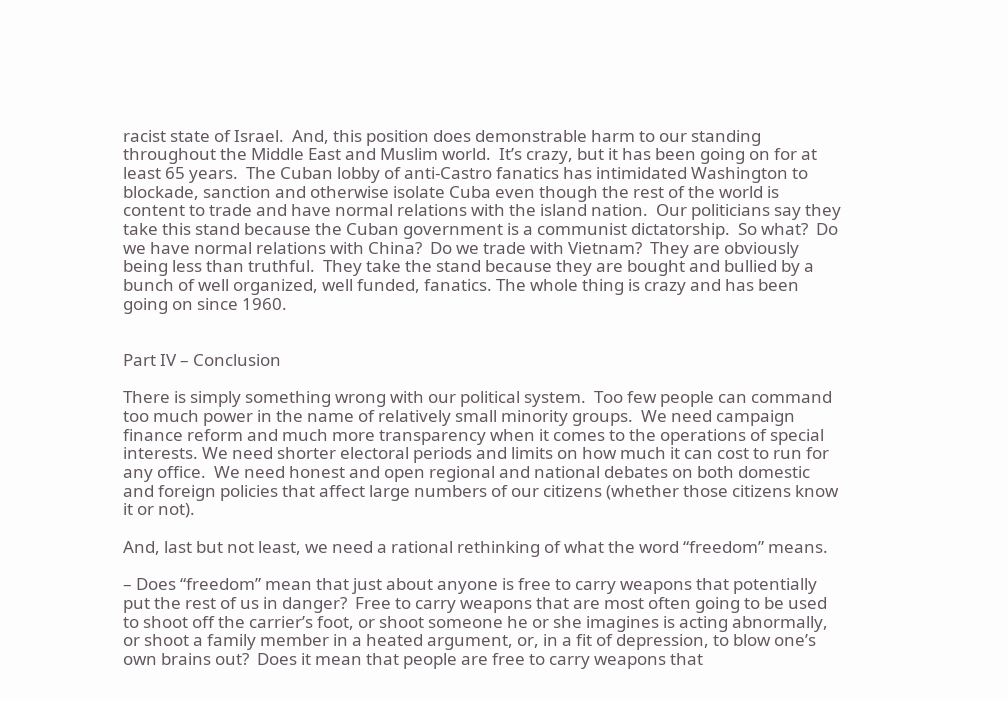racist state of Israel.  And, this position does demonstrable harm to our standing throughout the Middle East and Muslim world.  It’s crazy, but it has been going on for at least 65 years.  The Cuban lobby of anti-Castro fanatics has intimidated Washington to blockade, sanction and otherwise isolate Cuba even though the rest of the world is content to trade and have normal relations with the island nation.  Our politicians say they take this stand because the Cuban government is a communist dictatorship.  So what?  Do we have normal relations with China?  Do we trade with Vietnam?  They are obviously being less than truthful.  They take the stand because they are bought and bullied by a bunch of well organized, well funded, fanatics. The whole thing is crazy and has been going on since 1960.


Part IV – Conclusion

There is simply something wrong with our political system.  Too few people can command too much power in the name of relatively small minority groups.  We need campaign finance reform and much more transparency when it comes to the operations of special interests. We need shorter electoral periods and limits on how much it can cost to run for any office.  We need honest and open regional and national debates on both domestic and foreign policies that affect large numbers of our citizens (whether those citizens know it or not).

And, last but not least, we need a rational rethinking of what the word “freedom” means.

– Does “freedom” mean that just about anyone is free to carry weapons that potentially put the rest of us in danger?  Free to carry weapons that are most often going to be used to shoot off the carrier’s foot, or shoot someone he or she imagines is acting abnormally, or shoot a family member in a heated argument, or, in a fit of depression, to blow one’s own brains out?  Does it mean that people are free to carry weapons that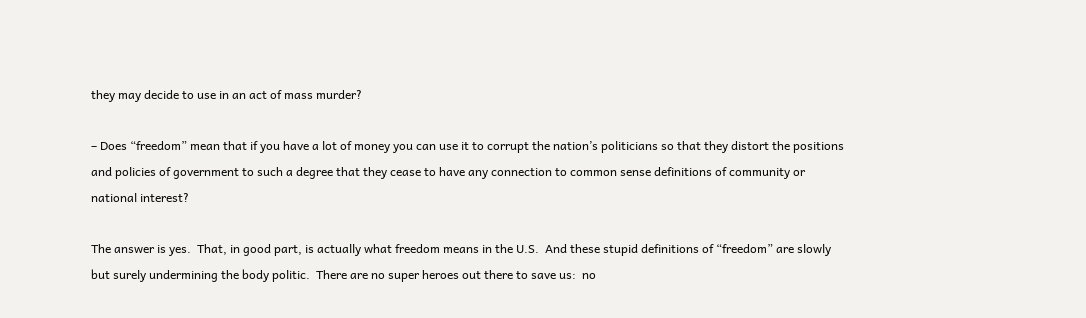they may decide to use in an act of mass murder?

– Does “freedom” mean that if you have a lot of money you can use it to corrupt the nation’s politicians so that they distort the positions and policies of government to such a degree that they cease to have any connection to common sense definitions of community or national interest?

The answer is yes.  That, in good part, is actually what freedom means in the U.S.  And these stupid definitions of “freedom” are slowly but surely undermining the body politic.  There are no super heroes out there to save us:  no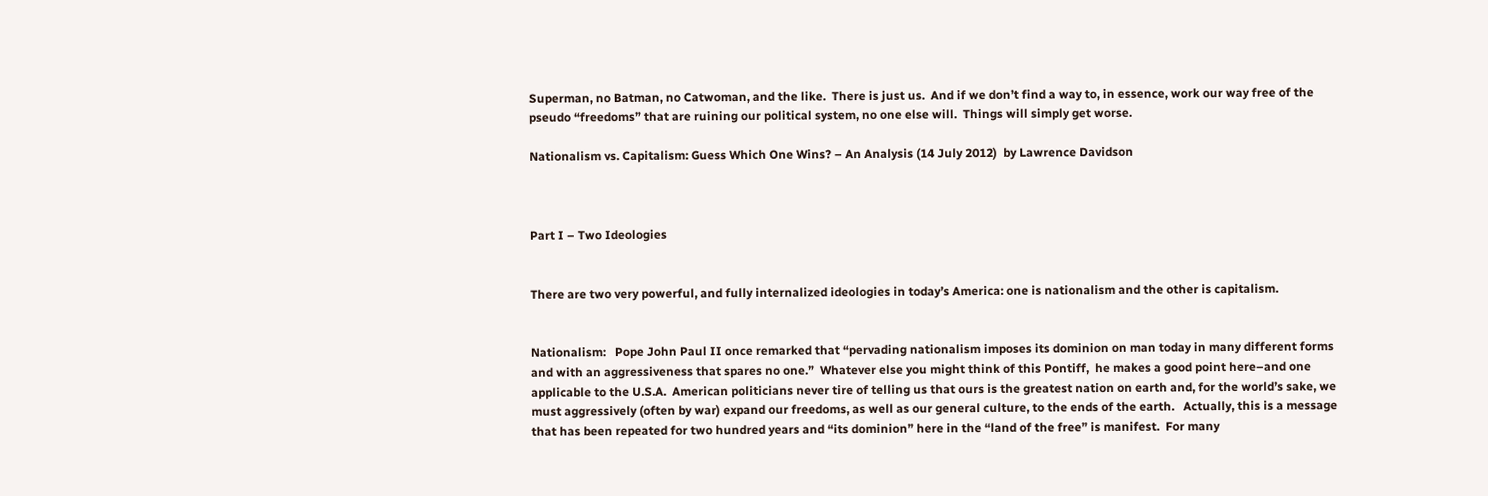Superman, no Batman, no Catwoman, and the like.  There is just us.  And if we don’t find a way to, in essence, work our way free of the pseudo “freedoms” that are ruining our political system, no one else will.  Things will simply get worse.

Nationalism vs. Capitalism: Guess Which One Wins? – An Analysis (14 July 2012)  by Lawrence Davidson



Part I – Two Ideologies


There are two very powerful, and fully internalized ideologies in today’s America: one is nationalism and the other is capitalism.


Nationalism:   Pope John Paul II once remarked that “pervading nationalism imposes its dominion on man today in many different forms and with an aggressiveness that spares no one.”  Whatever else you might think of this Pontiff,  he makes a good point here–and one applicable to the U.S.A.  American politicians never tire of telling us that ours is the greatest nation on earth and, for the world’s sake, we must aggressively (often by war) expand our freedoms, as well as our general culture, to the ends of the earth.   Actually, this is a message that has been repeated for two hundred years and “its dominion” here in the “land of the free” is manifest.  For many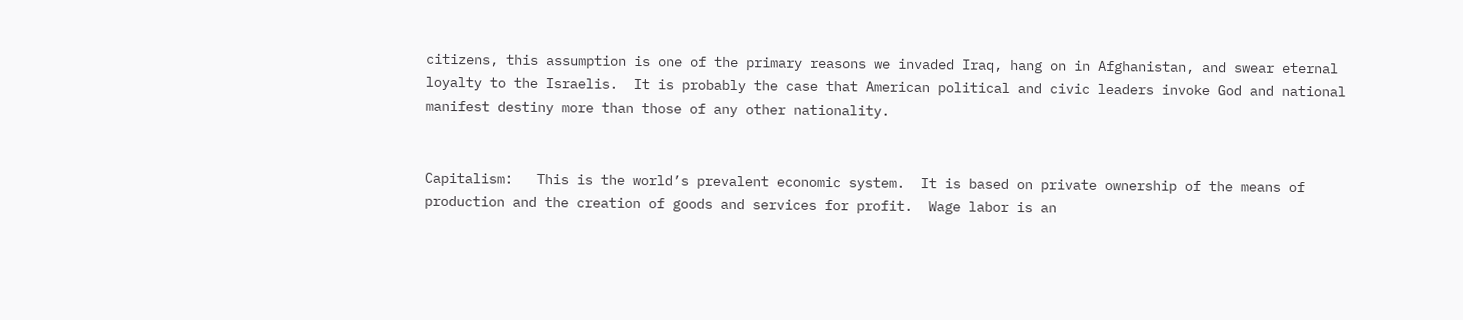citizens, this assumption is one of the primary reasons we invaded Iraq, hang on in Afghanistan, and swear eternal loyalty to the Israelis.  It is probably the case that American political and civic leaders invoke God and national manifest destiny more than those of any other nationality.


Capitalism:   This is the world’s prevalent economic system.  It is based on private ownership of the means of production and the creation of goods and services for profit.  Wage labor is an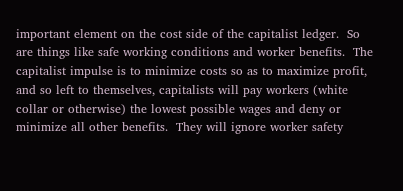important element on the cost side of the capitalist ledger.  So are things like safe working conditions and worker benefits.  The capitalist impulse is to minimize costs so as to maximize profit, and so left to themselves, capitalists will pay workers (white collar or otherwise) the lowest possible wages and deny or minimize all other benefits.  They will ignore worker safety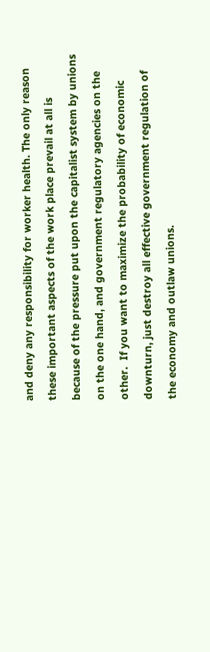and deny any responsibility for worker health. The only reason these important aspects of the work place prevail at all is because of the pressure put upon the capitalist system by unions on the one hand, and government regulatory agencies on the other.  If you want to maximize the probability of economic downturn, just destroy all effective government regulation of the economy and outlaw unions.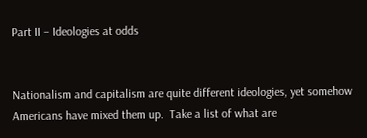Part II – Ideologies at odds


Nationalism and capitalism are quite different ideologies, yet somehow Americans have mixed them up.  Take a list of what are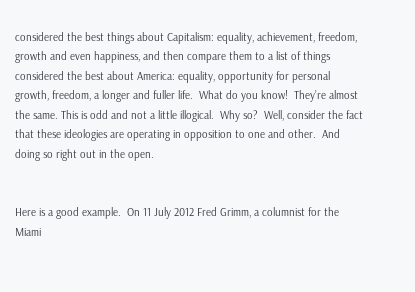considered the best things about Capitalism: equality, achievement, freedom, growth and even happiness, and then compare them to a list of things considered the best about America: equality, opportunity for personal growth, freedom, a longer and fuller life.  What do you know!  They’re almost the same. This is odd and not a little illogical.  Why so?  Well, consider the fact that these ideologies are operating in opposition to one and other.  And doing so right out in the open.


Here is a good example.  On 11 July 2012 Fred Grimm, a columnist for the Miami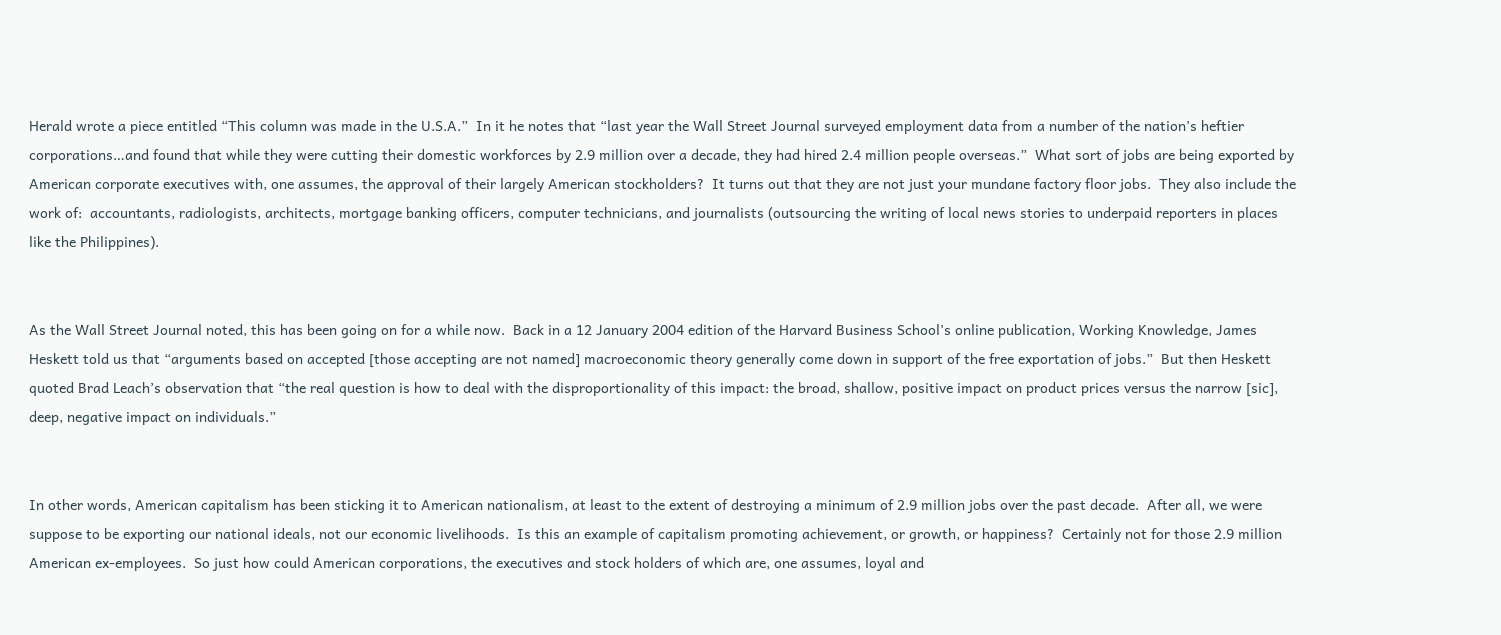Herald wrote a piece entitled “This column was made in the U.S.A.”  In it he notes that “last year the Wall Street Journal surveyed employment data from a number of the nation’s heftier corporations…and found that while they were cutting their domestic workforces by 2.9 million over a decade, they had hired 2.4 million people overseas.”  What sort of jobs are being exported by American corporate executives with, one assumes, the approval of their largely American stockholders?  It turns out that they are not just your mundane factory floor jobs.  They also include the work of:  accountants, radiologists, architects, mortgage banking officers, computer technicians, and journalists (outsourcing the writing of local news stories to underpaid reporters in places like the Philippines).


As the Wall Street Journal noted, this has been going on for a while now.  Back in a 12 January 2004 edition of the Harvard Business School’s online publication, Working Knowledge, James Heskett told us that “arguments based on accepted [those accepting are not named] macroeconomic theory generally come down in support of the free exportation of jobs.”  But then Heskett quoted Brad Leach’s observation that “the real question is how to deal with the disproportionality of this impact: the broad, shallow, positive impact on product prices versus the narrow [sic], deep, negative impact on individuals.”


In other words, American capitalism has been sticking it to American nationalism, at least to the extent of destroying a minimum of 2.9 million jobs over the past decade.  After all, we were suppose to be exporting our national ideals, not our economic livelihoods.  Is this an example of capitalism promoting achievement, or growth, or happiness?  Certainly not for those 2.9 million American ex-employees.  So just how could American corporations, the executives and stock holders of which are, one assumes, loyal and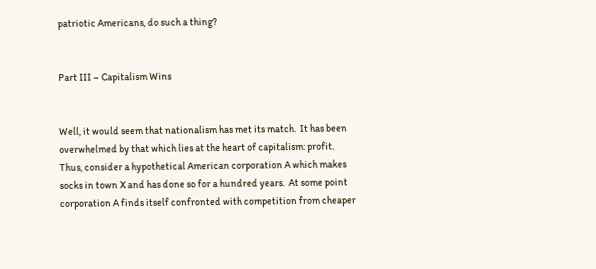patriotic Americans, do such a thing?


Part III – Capitalism Wins


Well, it would seem that nationalism has met its match.  It has been overwhelmed by that which lies at the heart of capitalism: profit.  Thus, consider a hypothetical American corporation A which makes socks in town X and has done so for a hundred years.  At some point corporation A finds itself confronted with competition from cheaper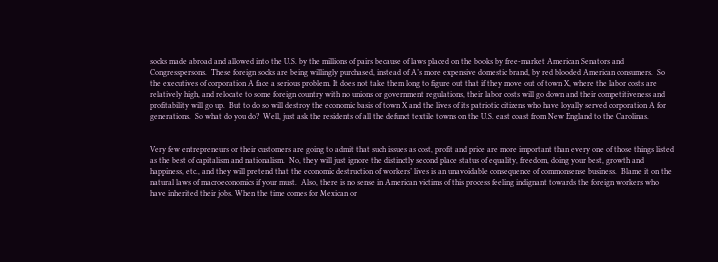socks made abroad and allowed into the U.S. by the millions of pairs because of laws placed on the books by free-market American Senators and Congresspersons.  These foreign socks are being willingly purchased, instead of A’s more expensive domestic brand, by red blooded American consumers.  So the executives of corporation A face a serious problem. It does not take them long to figure out that if they move out of town X, where the labor costs are relatively high, and relocate to some foreign country with no unions or government regulations, their labor costs will go down and their competitiveness and profitability will go up.  But to do so will destroy the economic basis of town X and the lives of its patriotic citizens who have loyally served corporation A for generations.  So what do you do?  Well, just ask the residents of all the defunct textile towns on the U.S. east coast from New England to the Carolinas.


Very few entrepreneurs or their customers are going to admit that such issues as cost, profit and price are more important than every one of those things listed as the best of capitalism and nationalism.  No, they will just ignore the distinctly second place status of equality, freedom, doing your best, growth and happiness, etc., and they will pretend that the economic destruction of workers’ lives is an unavoidable consequence of commonsense business.  Blame it on the natural laws of macroeconomics if your must.  Also, there is no sense in American victims of this process feeling indignant towards the foreign workers who have inherited their jobs. When the time comes for Mexican or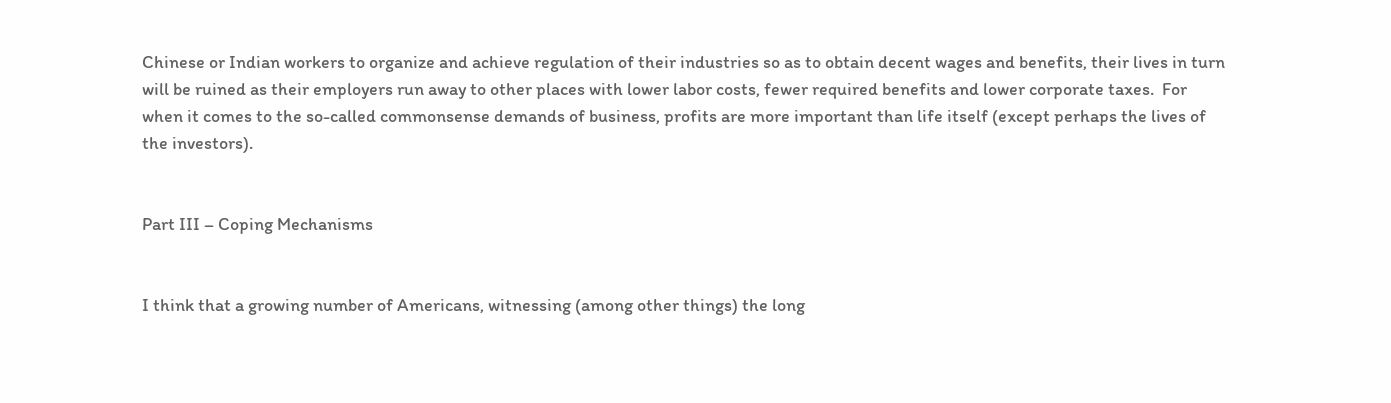Chinese or Indian workers to organize and achieve regulation of their industries so as to obtain decent wages and benefits, their lives in turn will be ruined as their employers run away to other places with lower labor costs, fewer required benefits and lower corporate taxes.  For when it comes to the so-called commonsense demands of business, profits are more important than life itself (except perhaps the lives of the investors).


Part III – Coping Mechanisms


I think that a growing number of Americans, witnessing (among other things) the long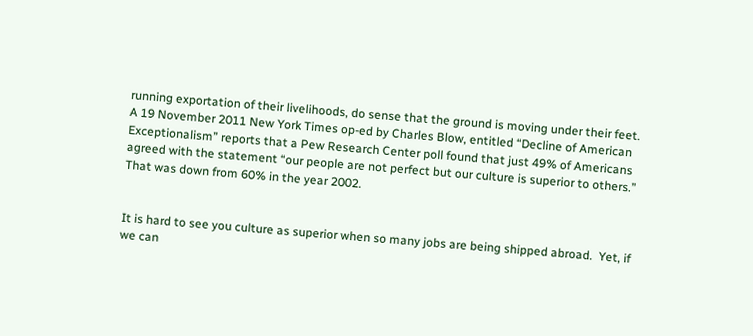running exportation of their livelihoods, do sense that the ground is moving under their feet.   A 19 November 2011 New York Times op-ed by Charles Blow, entitled “Decline of American Exceptionalism” reports that a Pew Research Center poll found that just 49% of Americans agreed with the statement “our people are not perfect but our culture is superior to others.”  That was down from 60% in the year 2002.


It is hard to see you culture as superior when so many jobs are being shipped abroad.  Yet, if we can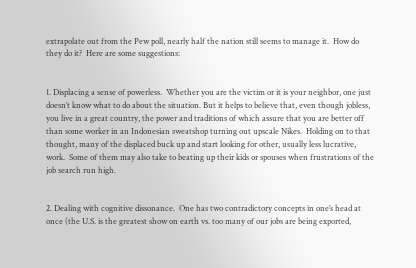extrapolate out from the Pew poll, nearly half the nation still seems to manage it.  How do they do it?  Here are some suggestions:


1. Displacing a sense of powerless.  Whether you are the victim or it is your neighbor, one just doesn’t know what to do about the situation. But it helps to believe that, even though jobless, you live in a great country, the power and traditions of which assure that you are better off than some worker in an Indonesian sweatshop turning out upscale Nikes.  Holding on to that thought, many of the displaced buck up and start looking for other, usually less lucrative, work.  Some of them may also take to beating up their kids or spouses when frustrations of the job search run high.


2. Dealing with cognitive dissonance.  One has two contradictory concepts in one’s head at once (the U.S. is the greatest show on earth vs. too many of our jobs are being exported,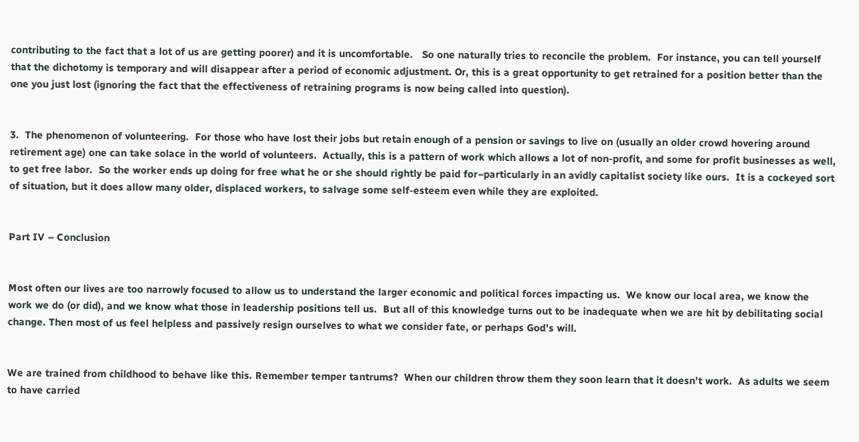contributing to the fact that a lot of us are getting poorer) and it is uncomfortable.   So one naturally tries to reconcile the problem.  For instance, you can tell yourself that the dichotomy is temporary and will disappear after a period of economic adjustment. Or, this is a great opportunity to get retrained for a position better than the one you just lost (ignoring the fact that the effectiveness of retraining programs is now being called into question).


3.  The phenomenon of volunteering.  For those who have lost their jobs but retain enough of a pension or savings to live on (usually an older crowd hovering around retirement age) one can take solace in the world of volunteers.  Actually, this is a pattern of work which allows a lot of non-profit, and some for profit businesses as well, to get free labor.  So the worker ends up doing for free what he or she should rightly be paid for–particularly in an avidly capitalist society like ours.  It is a cockeyed sort of situation, but it does allow many older, displaced workers, to salvage some self-esteem even while they are exploited.


Part IV – Conclusion


Most often our lives are too narrowly focused to allow us to understand the larger economic and political forces impacting us.  We know our local area, we know the work we do (or did), and we know what those in leadership positions tell us.  But all of this knowledge turns out to be inadequate when we are hit by debilitating social change. Then most of us feel helpless and passively resign ourselves to what we consider fate, or perhaps God’s will.


We are trained from childhood to behave like this. Remember temper tantrums?  When our children throw them they soon learn that it doesn’t work.  As adults we seem to have carried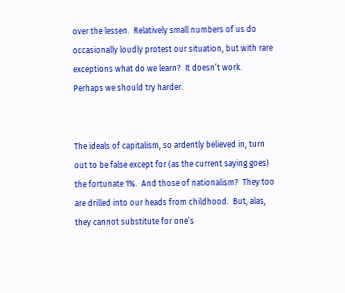over the lessen.  Relatively small numbers of us do occasionally loudly protest our situation, but with rare exceptions what do we learn?  It doesn’t work.  Perhaps we should try harder.


The ideals of capitalism, so ardently believed in, turn out to be false except for (as the current saying goes) the fortunate 1%.  And those of nationalism?  They too are drilled into our heads from childhood.  But, alas, they cannot substitute for one’s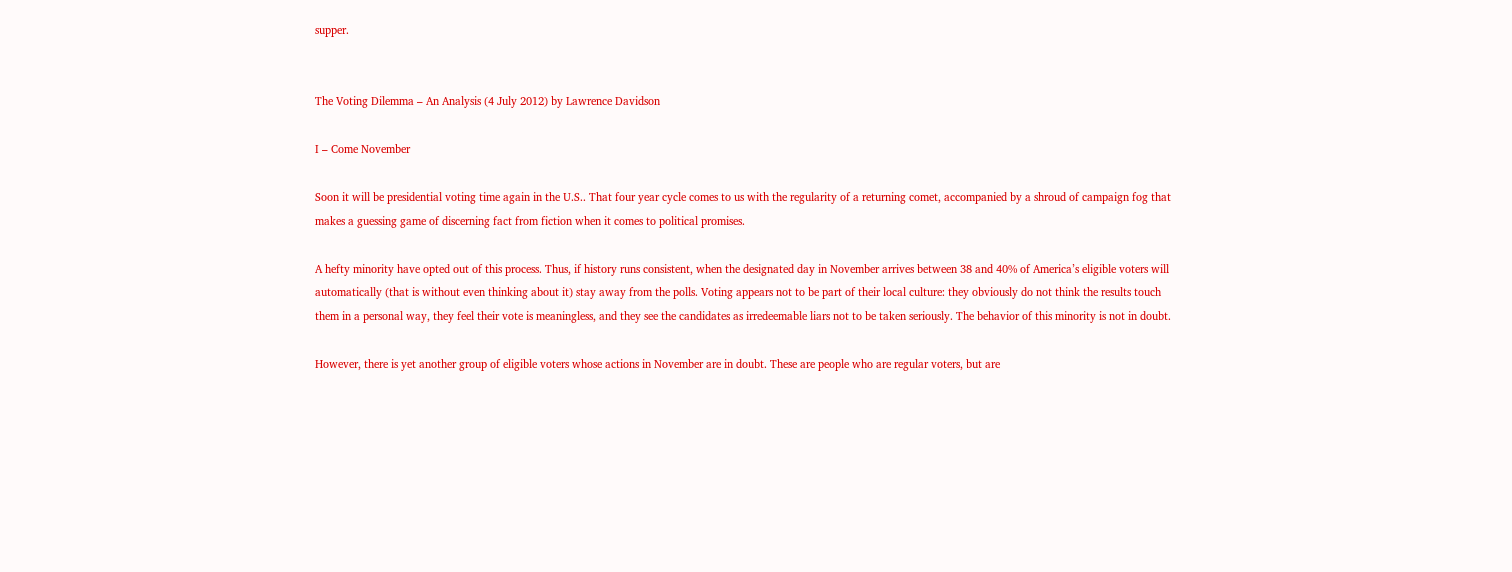supper.


The Voting Dilemma – An Analysis (4 July 2012) by Lawrence Davidson

I – Come November

Soon it will be presidential voting time again in the U.S.. That four year cycle comes to us with the regularity of a returning comet, accompanied by a shroud of campaign fog that makes a guessing game of discerning fact from fiction when it comes to political promises.

A hefty minority have opted out of this process. Thus, if history runs consistent, when the designated day in November arrives between 38 and 40% of America’s eligible voters will automatically (that is without even thinking about it) stay away from the polls. Voting appears not to be part of their local culture: they obviously do not think the results touch them in a personal way, they feel their vote is meaningless, and they see the candidates as irredeemable liars not to be taken seriously. The behavior of this minority is not in doubt.

However, there is yet another group of eligible voters whose actions in November are in doubt. These are people who are regular voters, but are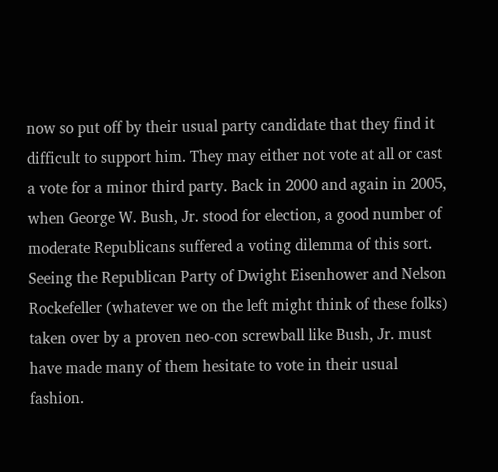now so put off by their usual party candidate that they find it difficult to support him. They may either not vote at all or cast a vote for a minor third party. Back in 2000 and again in 2005, when George W. Bush, Jr. stood for election, a good number of moderate Republicans suffered a voting dilemma of this sort. Seeing the Republican Party of Dwight Eisenhower and Nelson Rockefeller (whatever we on the left might think of these folks) taken over by a proven neo-con screwball like Bush, Jr. must have made many of them hesitate to vote in their usual fashion.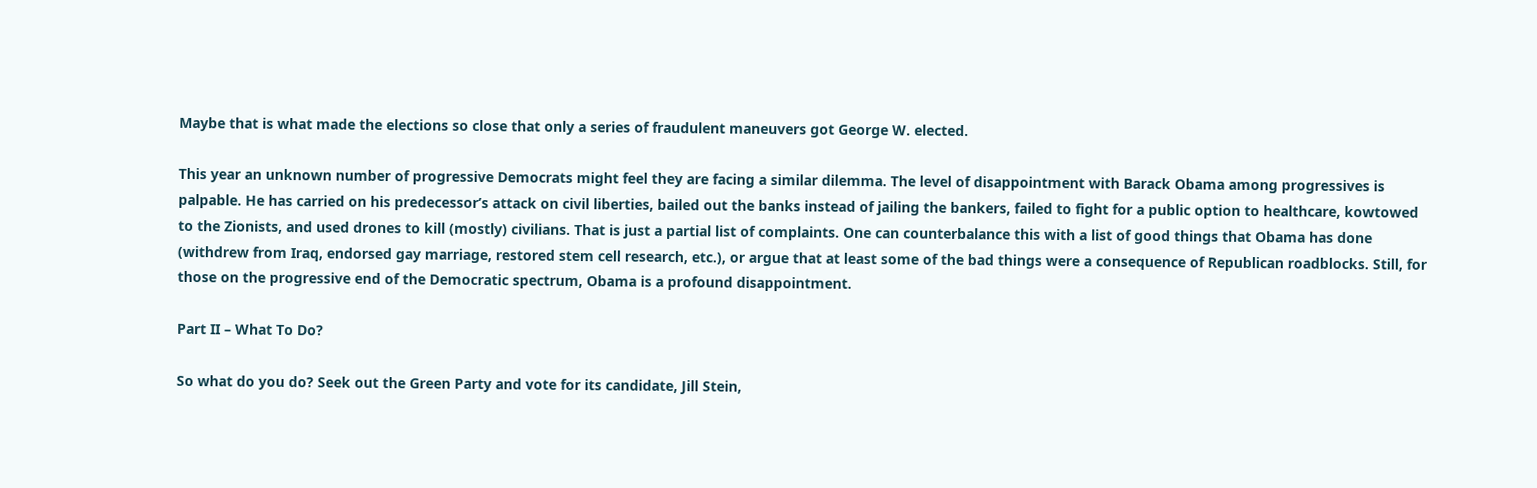Maybe that is what made the elections so close that only a series of fraudulent maneuvers got George W. elected.

This year an unknown number of progressive Democrats might feel they are facing a similar dilemma. The level of disappointment with Barack Obama among progressives is palpable. He has carried on his predecessor’s attack on civil liberties, bailed out the banks instead of jailing the bankers, failed to fight for a public option to healthcare, kowtowed to the Zionists, and used drones to kill (mostly) civilians. That is just a partial list of complaints. One can counterbalance this with a list of good things that Obama has done (withdrew from Iraq, endorsed gay marriage, restored stem cell research, etc.), or argue that at least some of the bad things were a consequence of Republican roadblocks. Still, for those on the progressive end of the Democratic spectrum, Obama is a profound disappointment.

Part II – What To Do?

So what do you do? Seek out the Green Party and vote for its candidate, Jill Stein,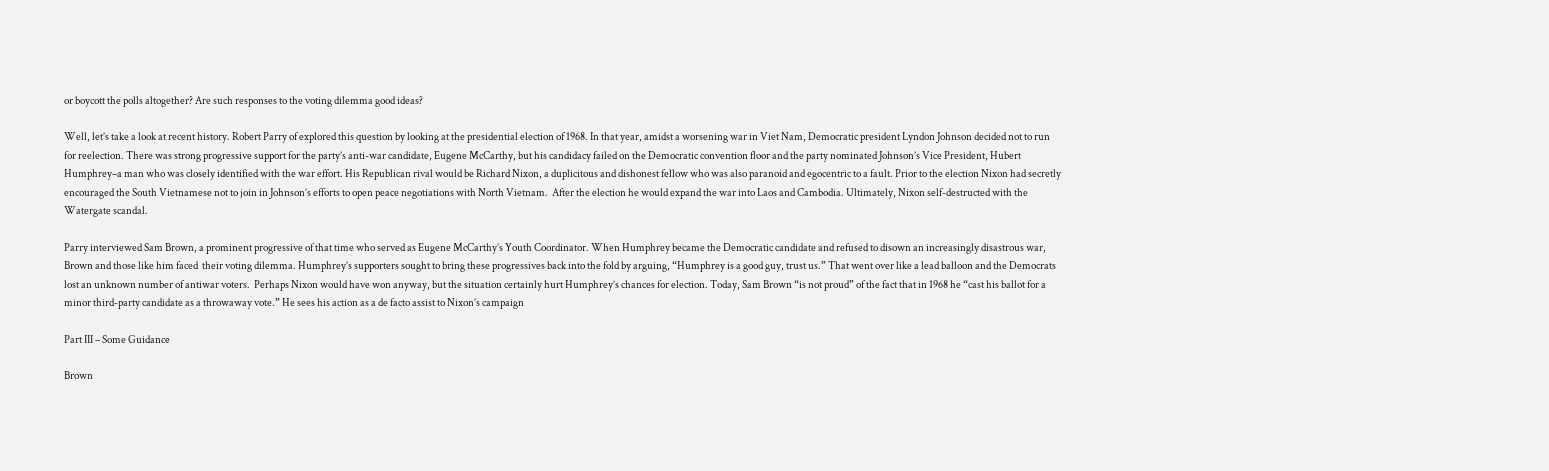or boycott the polls altogether? Are such responses to the voting dilemma good ideas?

Well, let’s take a look at recent history. Robert Parry of explored this question by looking at the presidential election of 1968. In that year, amidst a worsening war in Viet Nam, Democratic president Lyndon Johnson decided not to run for reelection. There was strong progressive support for the party’s anti-war candidate, Eugene McCarthy, but his candidacy failed on the Democratic convention floor and the party nominated Johnson’s Vice President, Hubert Humphrey–a man who was closely identified with the war effort. His Republican rival would be Richard Nixon, a duplicitous and dishonest fellow who was also paranoid and egocentric to a fault. Prior to the election Nixon had secretly encouraged the South Vietnamese not to join in Johnson’s efforts to open peace negotiations with North Vietnam.  After the election he would expand the war into Laos and Cambodia. Ultimately, Nixon self-destructed with the Watergate scandal.

Parry interviewed Sam Brown, a prominent progressive of that time who served as Eugene McCarthy’s Youth Coordinator. When Humphrey became the Democratic candidate and refused to disown an increasingly disastrous war, Brown and those like him faced  their voting dilemma. Humphrey’s supporters sought to bring these progressives back into the fold by arguing, “Humphrey is a good guy, trust us.” That went over like a lead balloon and the Democrats lost an unknown number of antiwar voters.  Perhaps Nixon would have won anyway, but the situation certainly hurt Humphrey’s chances for election. Today, Sam Brown “is not proud” of the fact that in 1968 he “cast his ballot for a minor third-party candidate as a throwaway vote.” He sees his action as a de facto assist to Nixon’s campaign

Part III – Some Guidance

Brown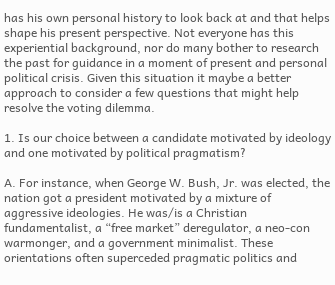has his own personal history to look back at and that helps shape his present perspective. Not everyone has this experiential background, nor do many bother to research the past for guidance in a moment of present and personal political crisis. Given this situation it maybe a better approach to consider a few questions that might help resolve the voting dilemma.

1. Is our choice between a candidate motivated by ideology and one motivated by political pragmatism?

A. For instance, when George W. Bush, Jr. was elected, the nation got a president motivated by a mixture of aggressive ideologies. He was/is a Christian fundamentalist, a “free market” deregulator, a neo-con warmonger, and a government minimalist. These orientations often superceded pragmatic politics and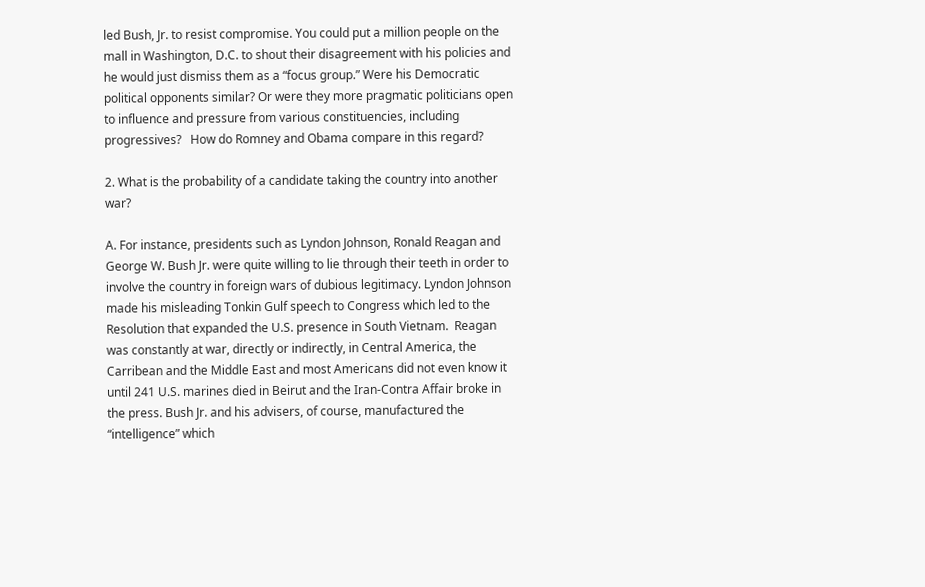led Bush, Jr. to resist compromise. You could put a million people on the mall in Washington, D.C. to shout their disagreement with his policies and he would just dismiss them as a “focus group.” Were his Democratic political opponents similar? Or were they more pragmatic politicians open to influence and pressure from various constituencies, including progressives?   How do Romney and Obama compare in this regard?

2. What is the probability of a candidate taking the country into another war?

A. For instance, presidents such as Lyndon Johnson, Ronald Reagan and George W. Bush Jr. were quite willing to lie through their teeth in order to involve the country in foreign wars of dubious legitimacy. Lyndon Johnson made his misleading Tonkin Gulf speech to Congress which led to the Resolution that expanded the U.S. presence in South Vietnam.  Reagan was constantly at war, directly or indirectly, in Central America, the Carribean and the Middle East and most Americans did not even know it until 241 U.S. marines died in Beirut and the Iran-Contra Affair broke in the press. Bush Jr. and his advisers, of course, manufactured the “intelligence” which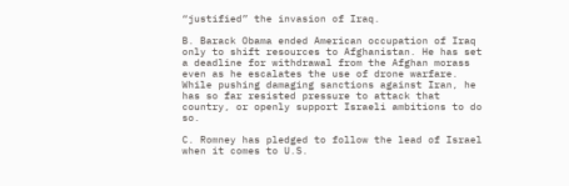“justified” the invasion of Iraq.

B. Barack Obama ended American occupation of Iraq only to shift resources to Afghanistan. He has set a deadline for withdrawal from the Afghan morass even as he escalates the use of drone warfare. While pushing damaging sanctions against Iran, he has so far resisted pressure to attack that country, or openly support Israeli ambitions to do so.

C. Romney has pledged to follow the lead of Israel when it comes to U.S.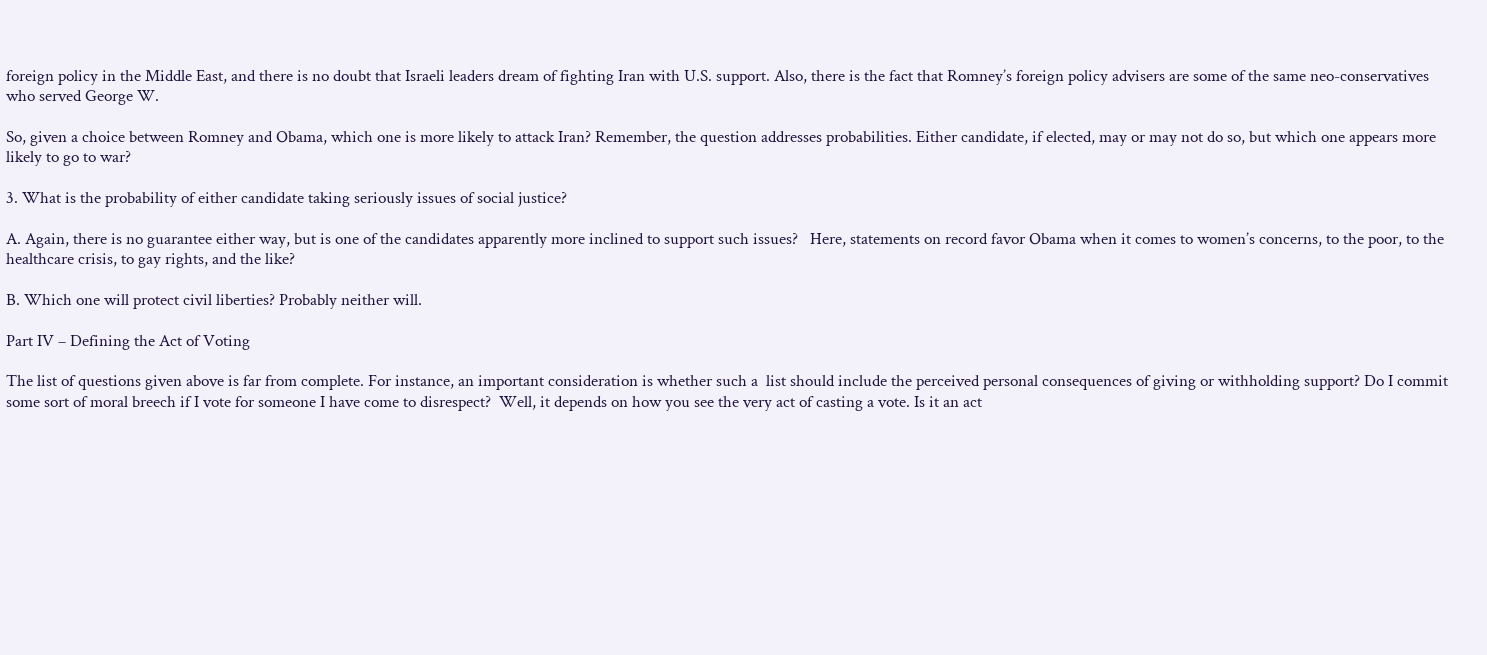foreign policy in the Middle East, and there is no doubt that Israeli leaders dream of fighting Iran with U.S. support. Also, there is the fact that Romney’s foreign policy advisers are some of the same neo-conservatives who served George W.

So, given a choice between Romney and Obama, which one is more likely to attack Iran? Remember, the question addresses probabilities. Either candidate, if elected, may or may not do so, but which one appears more likely to go to war?

3. What is the probability of either candidate taking seriously issues of social justice?

A. Again, there is no guarantee either way, but is one of the candidates apparently more inclined to support such issues?   Here, statements on record favor Obama when it comes to women’s concerns, to the poor, to the healthcare crisis, to gay rights, and the like?

B. Which one will protect civil liberties? Probably neither will.

Part IV – Defining the Act of Voting

The list of questions given above is far from complete. For instance, an important consideration is whether such a  list should include the perceived personal consequences of giving or withholding support? Do I commit some sort of moral breech if I vote for someone I have come to disrespect?  Well, it depends on how you see the very act of casting a vote. Is it an act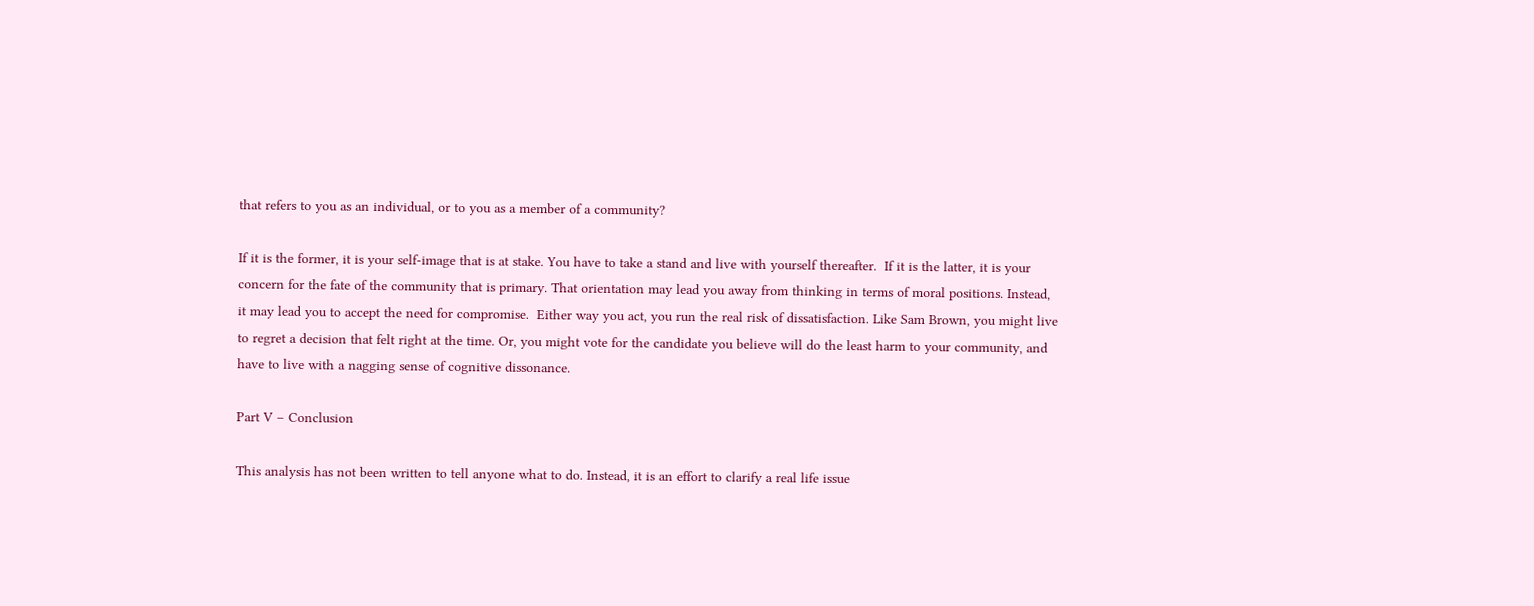that refers to you as an individual, or to you as a member of a community?

If it is the former, it is your self-image that is at stake. You have to take a stand and live with yourself thereafter.  If it is the latter, it is your concern for the fate of the community that is primary. That orientation may lead you away from thinking in terms of moral positions. Instead, it may lead you to accept the need for compromise.  Either way you act, you run the real risk of dissatisfaction. Like Sam Brown, you might live to regret a decision that felt right at the time. Or, you might vote for the candidate you believe will do the least harm to your community, and have to live with a nagging sense of cognitive dissonance.

Part V – Conclusion

This analysis has not been written to tell anyone what to do. Instead, it is an effort to clarify a real life issue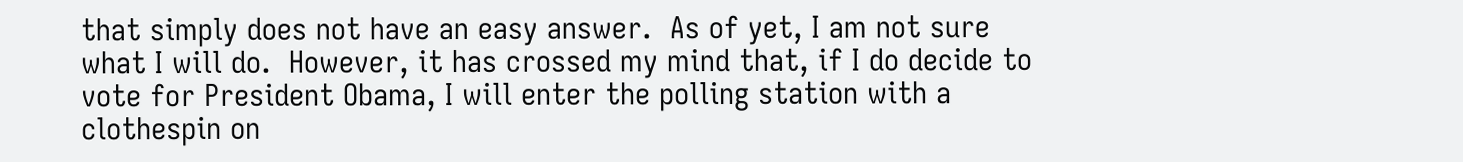that simply does not have an easy answer.  As of yet, I am not sure what I will do.  However, it has crossed my mind that, if I do decide to vote for President Obama, I will enter the polling station with a clothespin on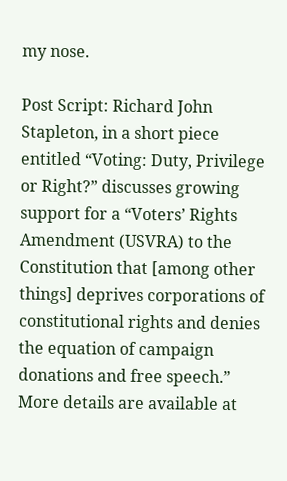my nose.

Post Script: Richard John Stapleton, in a short piece entitled “Voting: Duty, Privilege or Right?” discusses growing support for a “Voters’ Rights Amendment (USVRA) to the Constitution that [among other things] deprives corporations of constitutional rights and denies the equation of campaign donations and free speech.” More details are available at